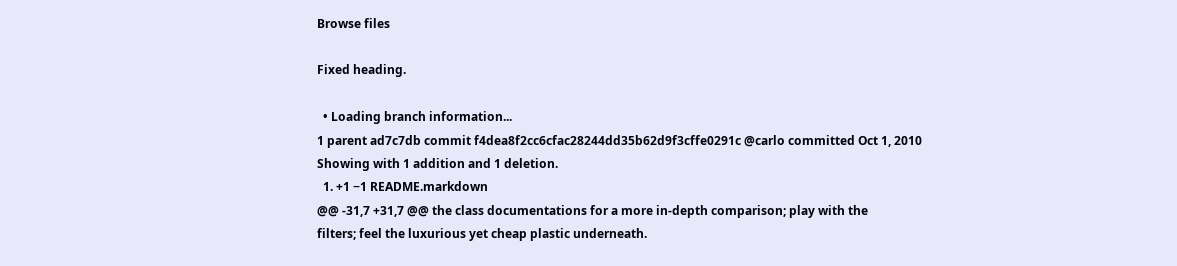Browse files

Fixed heading.

  • Loading branch information...
1 parent ad7c7db commit f4dea8f2cc6cfac28244dd35b62d9f3cffe0291c @carlo committed Oct 1, 2010
Showing with 1 addition and 1 deletion.
  1. +1 −1 README.markdown
@@ -31,7 +31,7 @@ the class documentations for a more in-depth comparison; play with the
filters; feel the luxurious yet cheap plastic underneath.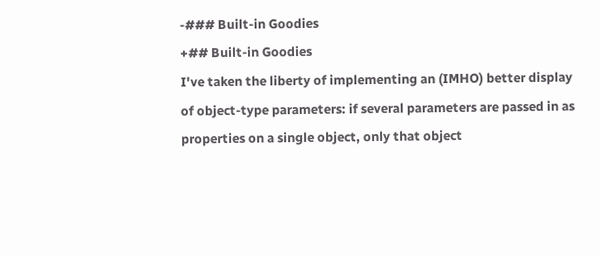-### Built-in Goodies
+## Built-in Goodies
I've taken the liberty of implementing an (IMHO) better display of object-type parameters: if several parameters are passed in as properties on a single object, only that object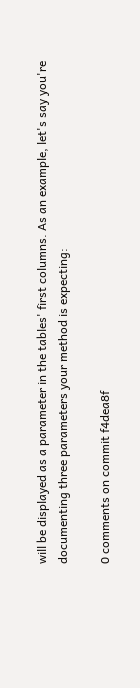will be displayed as a parameter in the tables' first columns. As an example, let's say you're documenting three parameters your method is expecting:

0 comments on commit f4dea8f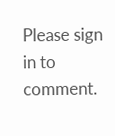Please sign in to comment.